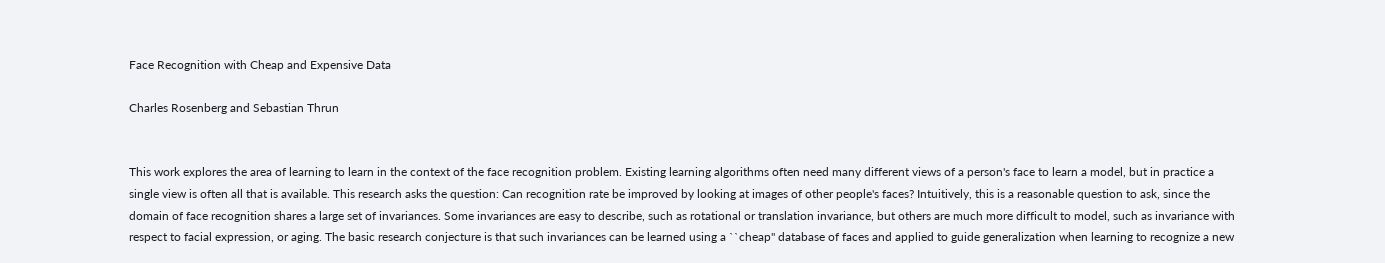Face Recognition with Cheap and Expensive Data

Charles Rosenberg and Sebastian Thrun


This work explores the area of learning to learn in the context of the face recognition problem. Existing learning algorithms often need many different views of a person's face to learn a model, but in practice a single view is often all that is available. This research asks the question: Can recognition rate be improved by looking at images of other people's faces? Intuitively, this is a reasonable question to ask, since the domain of face recognition shares a large set of invariances. Some invariances are easy to describe, such as rotational or translation invariance, but others are much more difficult to model, such as invariance with respect to facial expression, or aging. The basic research conjecture is that such invariances can be learned using a ``cheap'' database of faces and applied to guide generalization when learning to recognize a new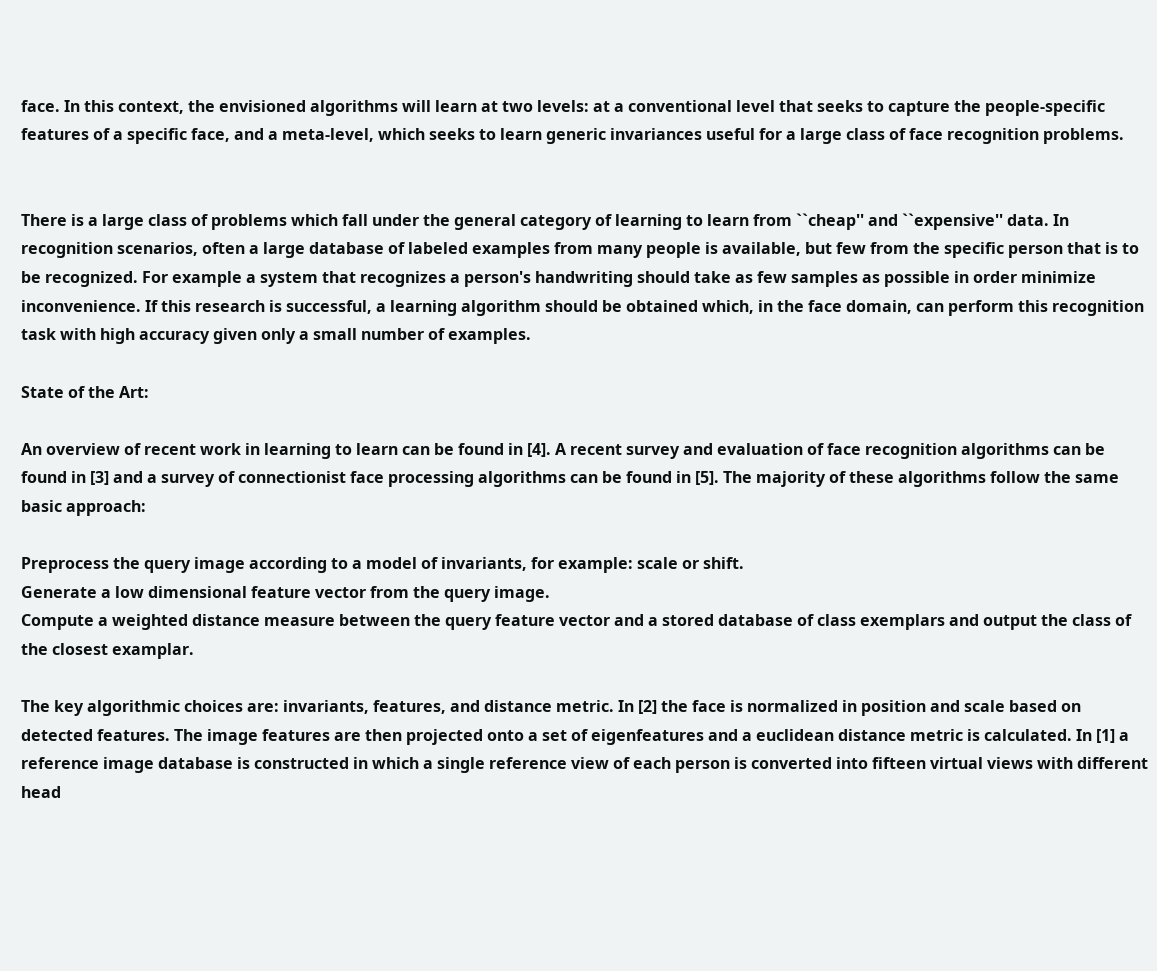face. In this context, the envisioned algorithms will learn at two levels: at a conventional level that seeks to capture the people-specific features of a specific face, and a meta-level, which seeks to learn generic invariances useful for a large class of face recognition problems.


There is a large class of problems which fall under the general category of learning to learn from ``cheap'' and ``expensive'' data. In recognition scenarios, often a large database of labeled examples from many people is available, but few from the specific person that is to be recognized. For example a system that recognizes a person's handwriting should take as few samples as possible in order minimize inconvenience. If this research is successful, a learning algorithm should be obtained which, in the face domain, can perform this recognition task with high accuracy given only a small number of examples.

State of the Art:

An overview of recent work in learning to learn can be found in [4]. A recent survey and evaluation of face recognition algorithms can be found in [3] and a survey of connectionist face processing algorithms can be found in [5]. The majority of these algorithms follow the same basic approach:

Preprocess the query image according to a model of invariants, for example: scale or shift.
Generate a low dimensional feature vector from the query image.
Compute a weighted distance measure between the query feature vector and a stored database of class exemplars and output the class of the closest examplar.

The key algorithmic choices are: invariants, features, and distance metric. In [2] the face is normalized in position and scale based on detected features. The image features are then projected onto a set of eigenfeatures and a euclidean distance metric is calculated. In [1] a reference image database is constructed in which a single reference view of each person is converted into fifteen virtual views with different head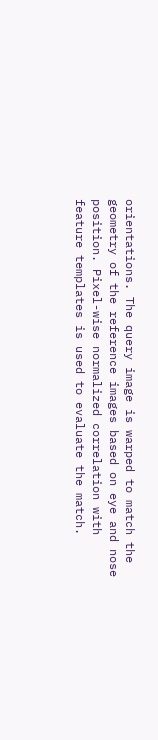orientations. The query image is warped to match the geometry of the reference images based on eye and nose position. Pixel-wise normalized correlation with feature templates is used to evaluate the match.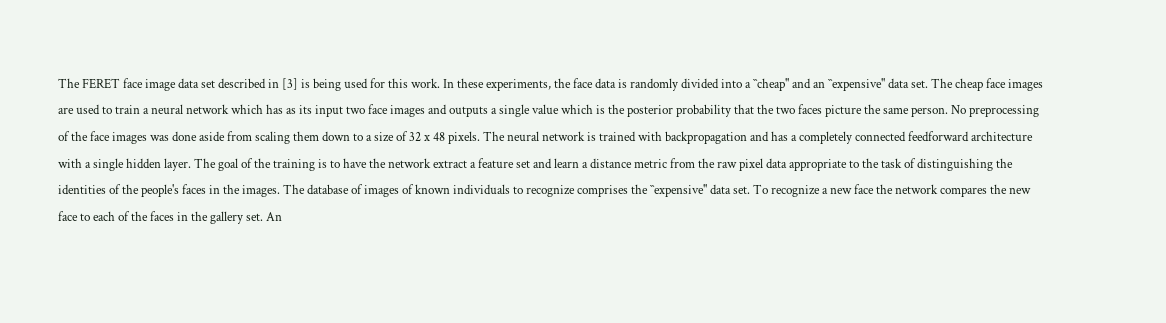The FERET face image data set described in [3] is being used for this work. In these experiments, the face data is randomly divided into a ``cheap'' and an ``expensive'' data set. The cheap face images are used to train a neural network which has as its input two face images and outputs a single value which is the posterior probability that the two faces picture the same person. No preprocessing of the face images was done aside from scaling them down to a size of 32 x 48 pixels. The neural network is trained with backpropagation and has a completely connected feedforward architecture with a single hidden layer. The goal of the training is to have the network extract a feature set and learn a distance metric from the raw pixel data appropriate to the task of distinguishing the identities of the people's faces in the images. The database of images of known individuals to recognize comprises the ``expensive'' data set. To recognize a new face the network compares the new face to each of the faces in the gallery set. An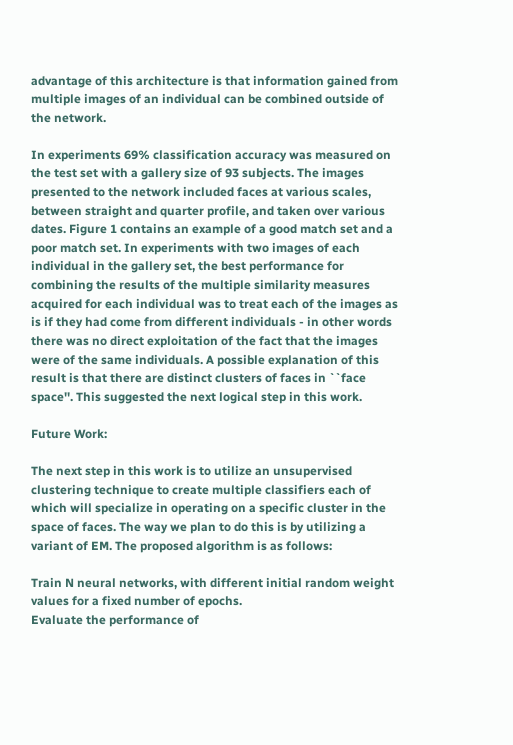advantage of this architecture is that information gained from multiple images of an individual can be combined outside of the network.

In experiments 69% classification accuracy was measured on the test set with a gallery size of 93 subjects. The images presented to the network included faces at various scales, between straight and quarter profile, and taken over various dates. Figure 1 contains an example of a good match set and a poor match set. In experiments with two images of each individual in the gallery set, the best performance for combining the results of the multiple similarity measures acquired for each individual was to treat each of the images as is if they had come from different individuals - in other words there was no direct exploitation of the fact that the images were of the same individuals. A possible explanation of this result is that there are distinct clusters of faces in ``face space''. This suggested the next logical step in this work.

Future Work:

The next step in this work is to utilize an unsupervised clustering technique to create multiple classifiers each of which will specialize in operating on a specific cluster in the space of faces. The way we plan to do this is by utilizing a variant of EM. The proposed algorithm is as follows:

Train N neural networks, with different initial random weight values for a fixed number of epochs.
Evaluate the performance of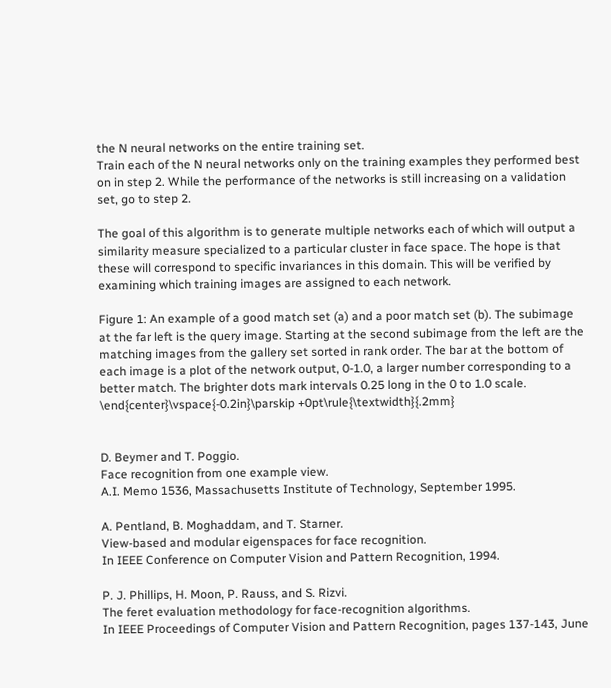the N neural networks on the entire training set.
Train each of the N neural networks only on the training examples they performed best on in step 2. While the performance of the networks is still increasing on a validation set, go to step 2.

The goal of this algorithm is to generate multiple networks each of which will output a similarity measure specialized to a particular cluster in face space. The hope is that these will correspond to specific invariances in this domain. This will be verified by examining which training images are assigned to each network.

Figure 1: An example of a good match set (a) and a poor match set (b). The subimage at the far left is the query image. Starting at the second subimage from the left are the matching images from the gallery set sorted in rank order. The bar at the bottom of each image is a plot of the network output, 0-1.0, a larger number corresponding to a better match. The brighter dots mark intervals 0.25 long in the 0 to 1.0 scale.
\end{center}\vspace{-0.2in}\parskip +0pt\rule{\textwidth}{.2mm}


D. Beymer and T. Poggio.
Face recognition from one example view.
A.I. Memo 1536, Massachusetts Institute of Technology, September 1995.

A. Pentland, B. Moghaddam, and T. Starner.
View-based and modular eigenspaces for face recognition.
In IEEE Conference on Computer Vision and Pattern Recognition, 1994.

P. J. Phillips, H. Moon, P. Rauss, and S. Rizvi.
The feret evaluation methodology for face-recognition algorithms.
In IEEE Proceedings of Computer Vision and Pattern Recognition, pages 137-143, June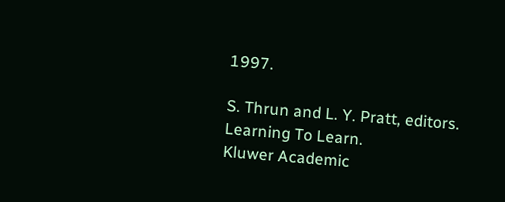1997.

S. Thrun and L. Y. Pratt, editors.
Learning To Learn.
Kluwer Academic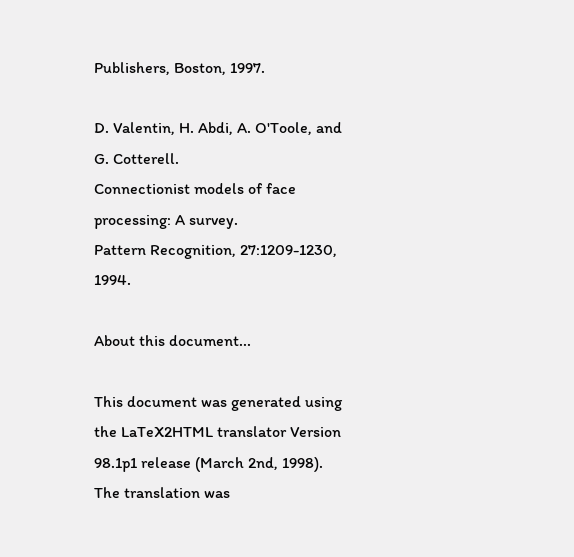Publishers, Boston, 1997.

D. Valentin, H. Abdi, A. O'Toole, and G. Cotterell.
Connectionist models of face processing: A survey.
Pattern Recognition, 27:1209-1230, 1994.

About this document...

This document was generated using the LaTeX2HTML translator Version 98.1p1 release (March 2nd, 1998).
The translation was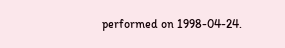performed on 1998-04-24.